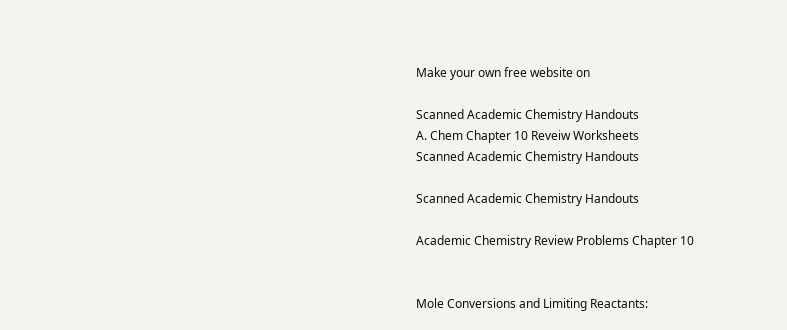Make your own free website on

Scanned Academic Chemistry Handouts
A. Chem Chapter 10 Reveiw Worksheets
Scanned Academic Chemistry Handouts

Scanned Academic Chemistry Handouts

Academic Chemistry Review Problems Chapter 10


Mole Conversions and Limiting Reactants: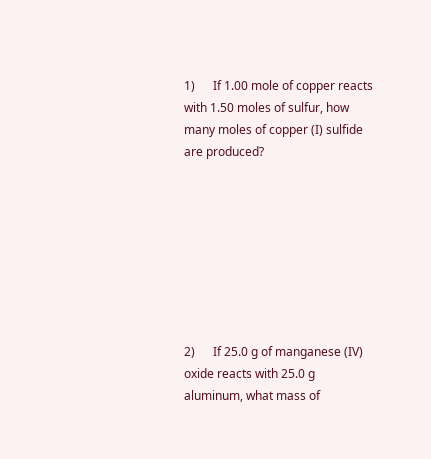1)      If 1.00 mole of copper reacts with 1.50 moles of sulfur, how many moles of copper (I) sulfide are produced?








2)      If 25.0 g of manganese (IV) oxide reacts with 25.0 g aluminum, what mass of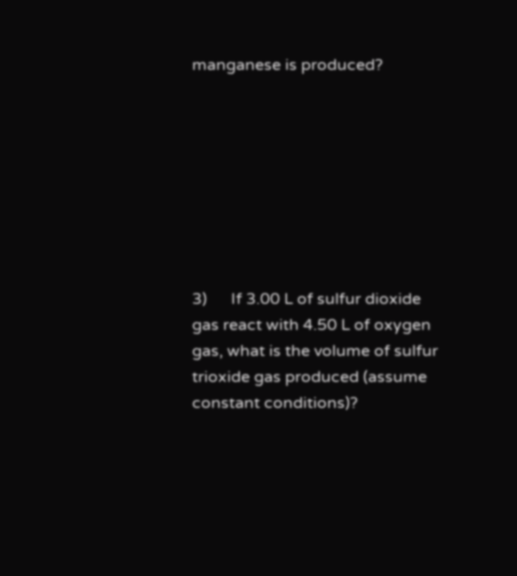manganese is produced?








3)      If 3.00 L of sulfur dioxide gas react with 4.50 L of oxygen gas, what is the volume of sulfur trioxide gas produced (assume constant conditions)?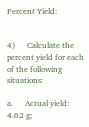Percent Yield:


4)      Calculate the percent yield for each of the following situations:

a.      Actual yield: 4.62 g;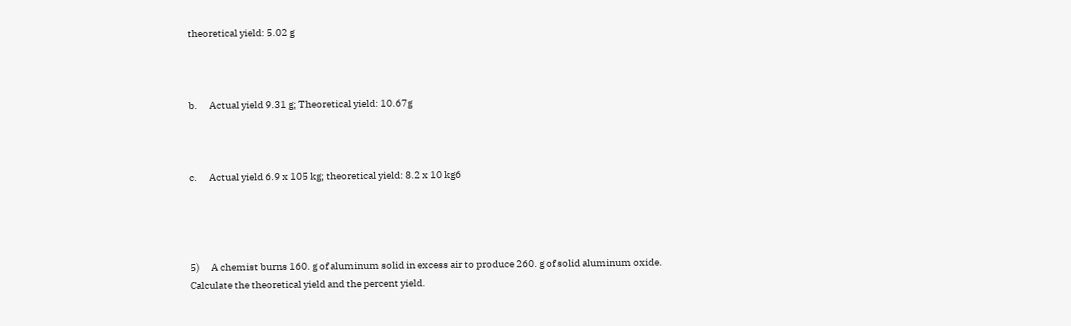theoretical yield: 5.02 g



b.      Actual yield 9.31 g; Theoretical yield: 10.67g



c.      Actual yield 6.9 x 105 kg; theoretical yield: 8.2 x 10 kg6




5)      A chemist burns 160. g of aluminum solid in excess air to produce 260. g of solid aluminum oxide.  Calculate the theoretical yield and the percent yield.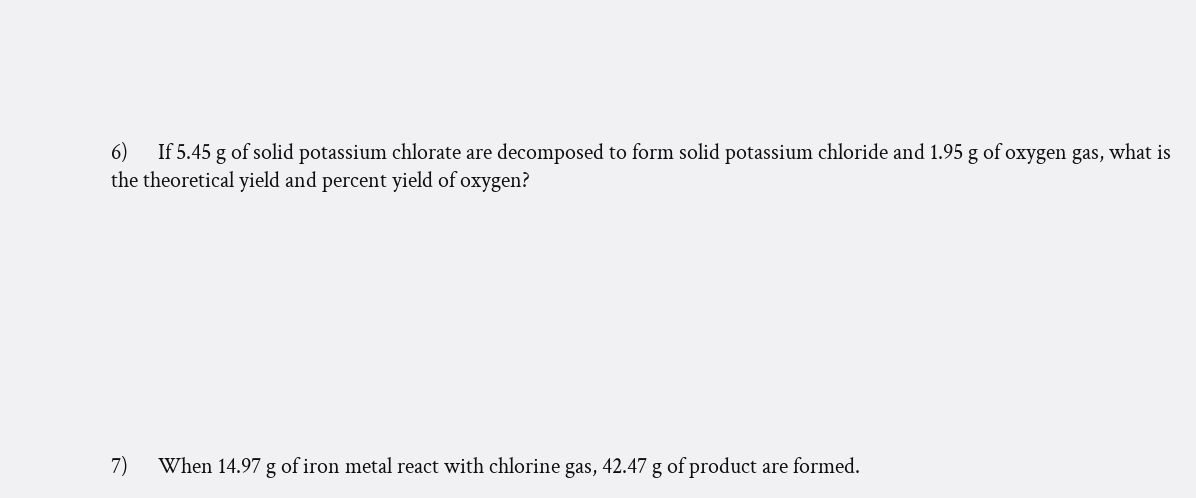6)      If 5.45 g of solid potassium chlorate are decomposed to form solid potassium chloride and 1.95 g of oxygen gas, what is the theoretical yield and percent yield of oxygen?









7)      When 14.97 g of iron metal react with chlorine gas, 42.47 g of product are formed.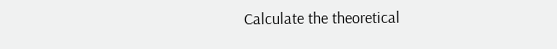Calculate the theoretical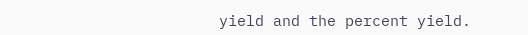yield and the percent yield.